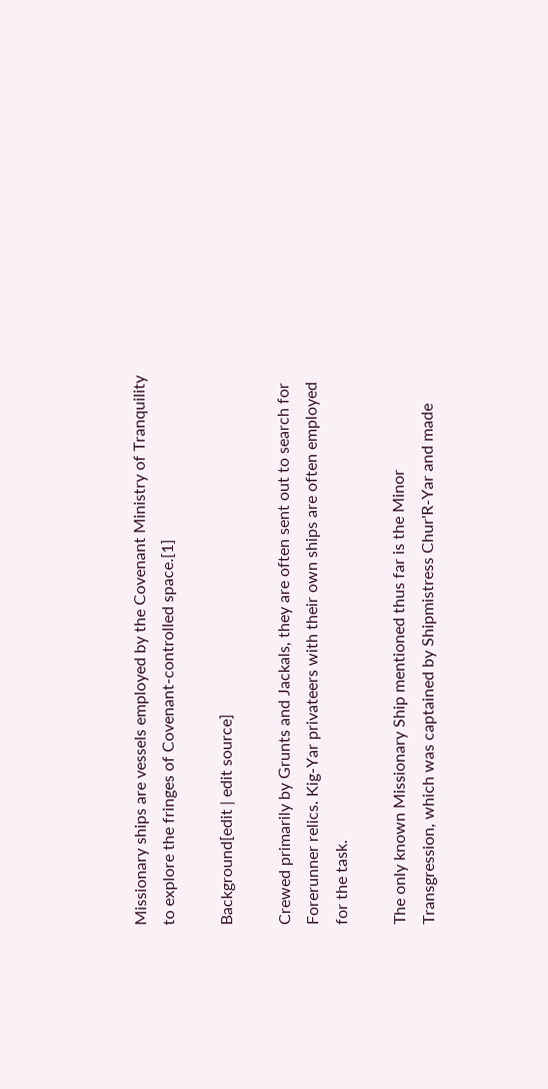Missionary ships are vessels employed by the Covenant Ministry of Tranquility to explore the fringes of Covenant-controlled space.[1]

Background[edit | edit source]

Crewed primarily by Grunts and Jackals, they are often sent out to search for Forerunner relics. Kig-Yar privateers with their own ships are often employed for the task.

The only known Missionary Ship mentioned thus far is the Minor Transgression, which was captained by Shipmistress Chur'R-Yar and made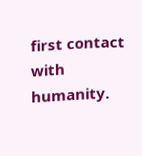first contact with humanity.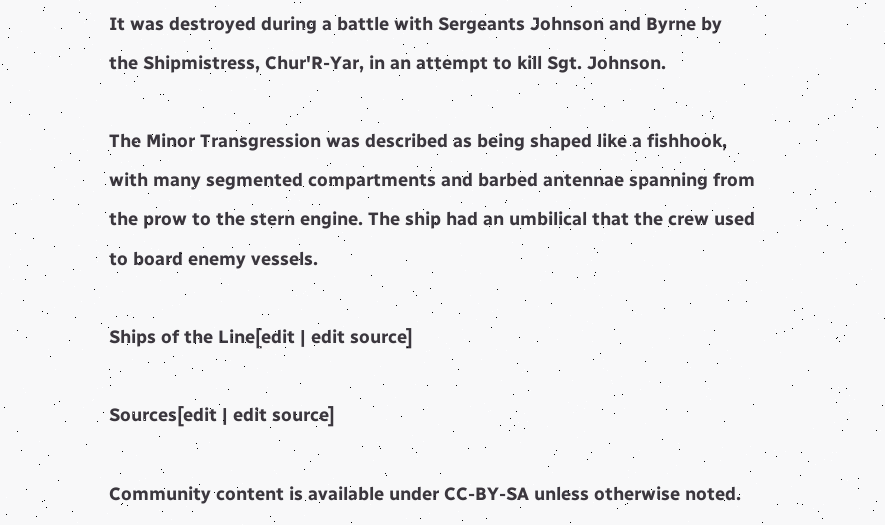It was destroyed during a battle with Sergeants Johnson and Byrne by the Shipmistress, Chur'R-Yar, in an attempt to kill Sgt. Johnson.

The Minor Transgression was described as being shaped like a fishhook, with many segmented compartments and barbed antennae spanning from the prow to the stern engine. The ship had an umbilical that the crew used to board enemy vessels.

Ships of the Line[edit | edit source]

Sources[edit | edit source]

Community content is available under CC-BY-SA unless otherwise noted.